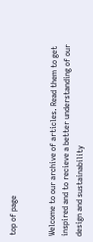top of page


Welcome to our archive of articles. Read them to get inspired and to recieve a better understanding of our design and sustainability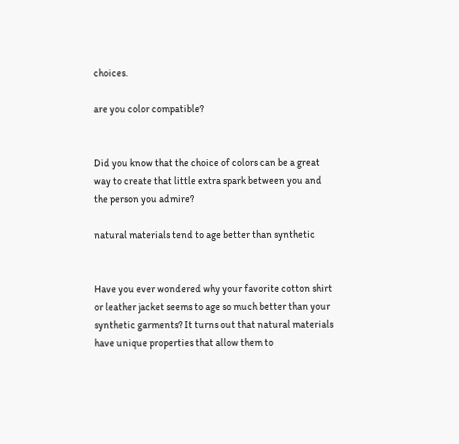choices.

are you color compatible?


Did you know that the choice of colors can be a great way to create that little extra spark between you and the person you admire?

natural materials tend to age better than synthetic


Have you ever wondered why your favorite cotton shirt or leather jacket seems to age so much better than your synthetic garments? It turns out that natural materials have unique properties that allow them to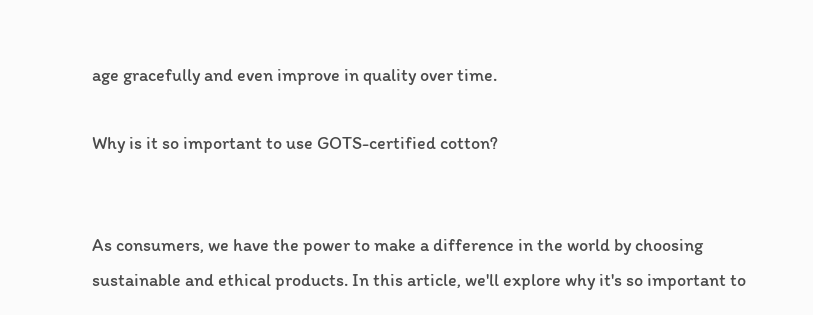age gracefully and even improve in quality over time.

Why is it so important to use GOTS-certified cotton?


As consumers, we have the power to make a difference in the world by choosing sustainable and ethical products. In this article, we'll explore why it's so important to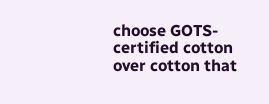choose GOTS-certified cotton over cotton that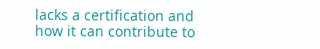lacks a certification and how it can contribute to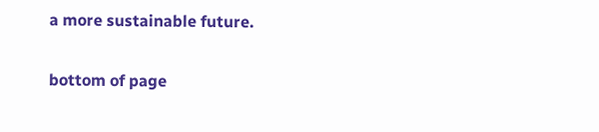a more sustainable future.

bottom of page